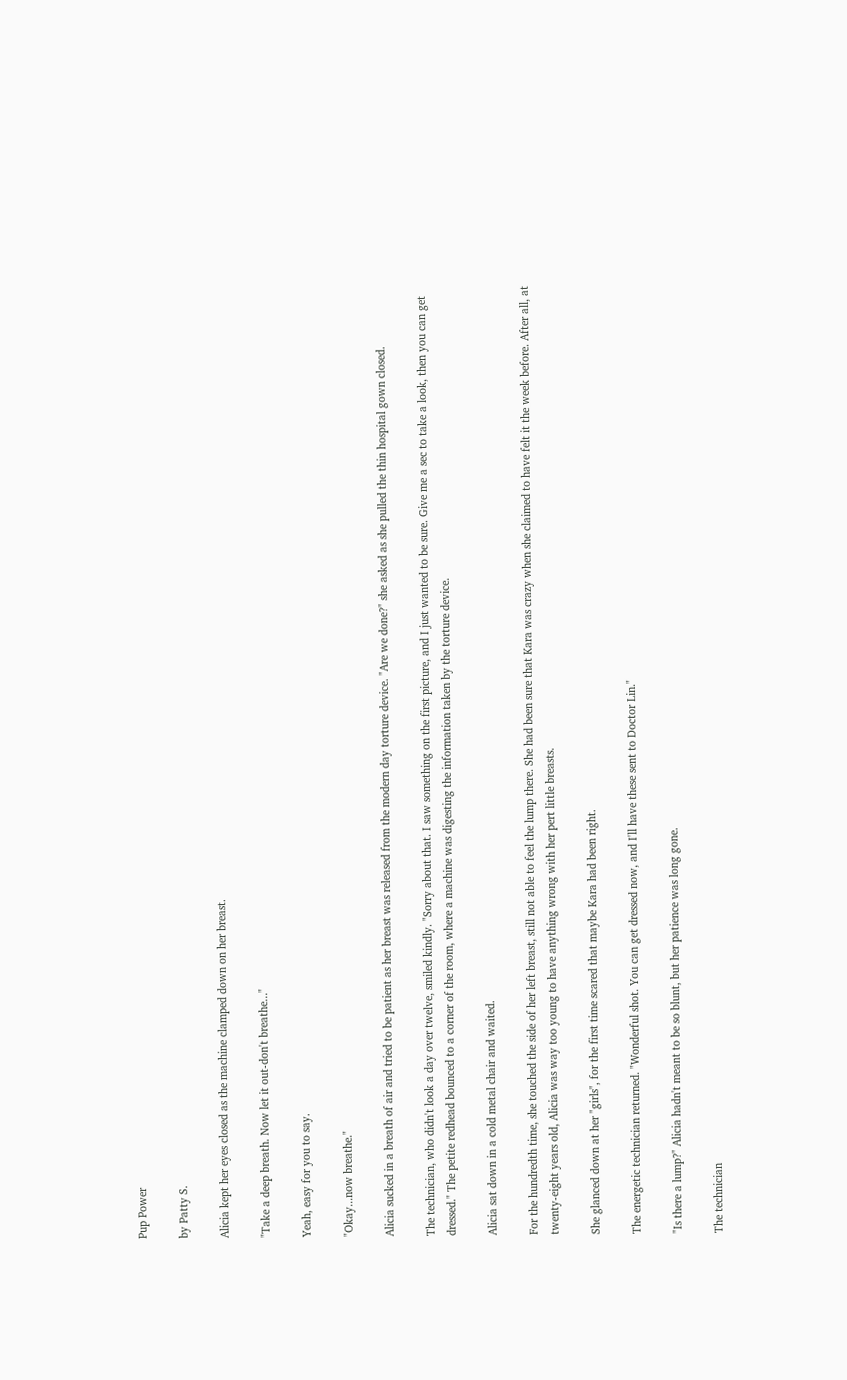Pup Power

by Patty S.

Alicia kept her eyes closed as the machine clamped down on her breast.

"Take a deep breath. Now let it out-don't breathe..."

Yeah, easy for you to say.

"Okay...now breathe."

Alicia sucked in a breath of air and tried to be patient as her breast was released from the modern day torture device. "Are we done?" she asked as she pulled the thin hospital gown closed.

The technician, who didn't look a day over twelve, smiled kindly. "Sorry about that. I saw something on the first picture, and I just wanted to be sure. Give me a sec to take a look, then you can get dressed." The petite redhead bounced to a corner of the room, where a machine was digesting the information taken by the torture device.

Alicia sat down in a cold metal chair and waited.

For the hundredth time, she touched the side of her left breast, still not able to feel the lump there. She had been sure that Kara was crazy when she claimed to have felt it the week before. After all, at twenty-eight years old, Alicia was way too young to have anything wrong with her pert little breasts.

She glanced down at her "girls", for the first time scared that maybe Kara had been right.

The energetic technician returned. "Wonderful shot. You can get dressed now, and I'll have these sent to Doctor Lin."

"Is there a lump?" Alicia hadn't meant to be so blunt, but her patience was long gone.

The technician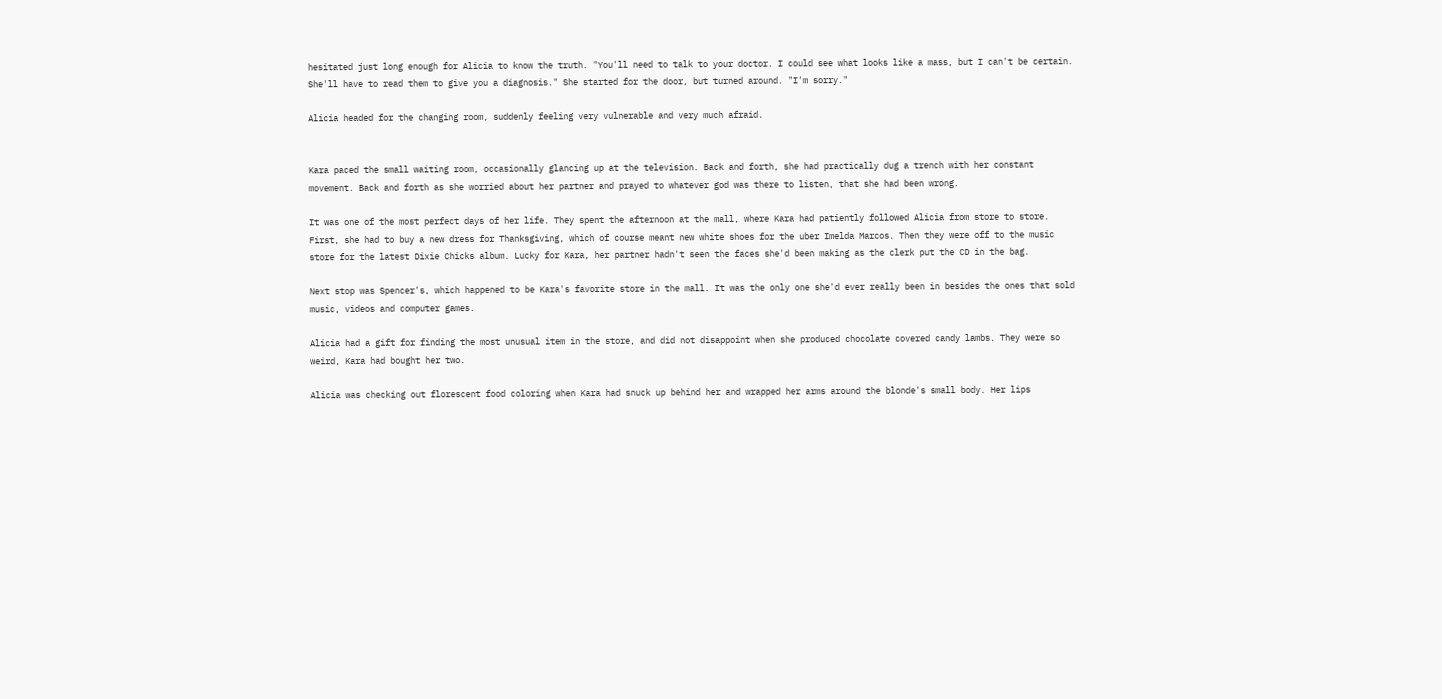hesitated just long enough for Alicia to know the truth. "You'll need to talk to your doctor. I could see what looks like a mass, but I can't be certain. She'll have to read them to give you a diagnosis." She started for the door, but turned around. "I'm sorry."

Alicia headed for the changing room, suddenly feeling very vulnerable and very much afraid.


Kara paced the small waiting room, occasionally glancing up at the television. Back and forth, she had practically dug a trench with her constant movement. Back and forth as she worried about her partner and prayed to whatever god was there to listen, that she had been wrong.

It was one of the most perfect days of her life. They spent the afternoon at the mall, where Kara had patiently followed Alicia from store to store. First, she had to buy a new dress for Thanksgiving, which of course meant new white shoes for the uber Imelda Marcos. Then they were off to the music store for the latest Dixie Chicks album. Lucky for Kara, her partner hadn't seen the faces she'd been making as the clerk put the CD in the bag.

Next stop was Spencer's, which happened to be Kara's favorite store in the mall. It was the only one she'd ever really been in besides the ones that sold music, videos and computer games.

Alicia had a gift for finding the most unusual item in the store, and did not disappoint when she produced chocolate covered candy lambs. They were so weird, Kara had bought her two.

Alicia was checking out florescent food coloring when Kara had snuck up behind her and wrapped her arms around the blonde's small body. Her lips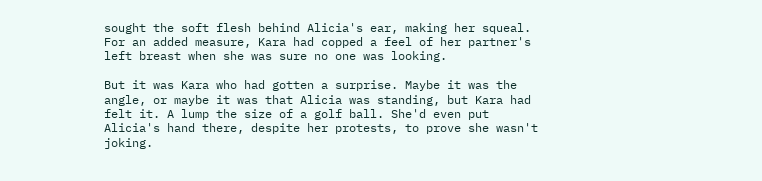sought the soft flesh behind Alicia's ear, making her squeal. For an added measure, Kara had copped a feel of her partner's left breast when she was sure no one was looking.

But it was Kara who had gotten a surprise. Maybe it was the angle, or maybe it was that Alicia was standing, but Kara had felt it. A lump the size of a golf ball. She'd even put Alicia's hand there, despite her protests, to prove she wasn't joking.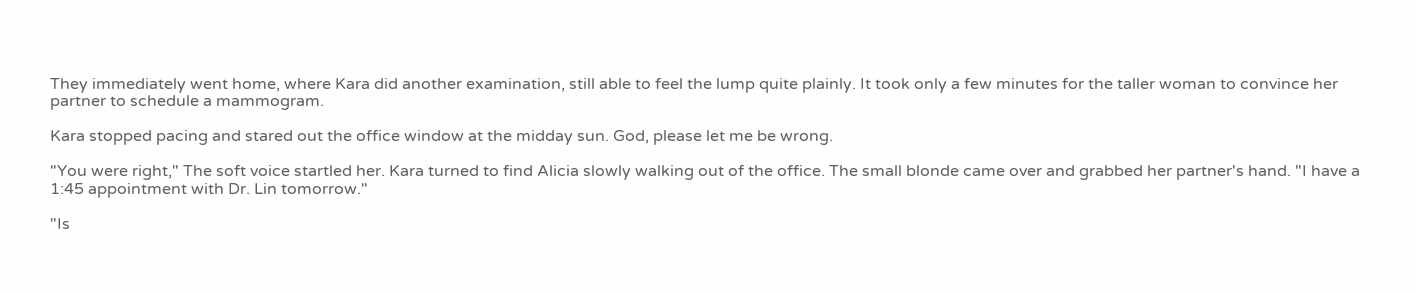They immediately went home, where Kara did another examination, still able to feel the lump quite plainly. It took only a few minutes for the taller woman to convince her partner to schedule a mammogram.

Kara stopped pacing and stared out the office window at the midday sun. God, please let me be wrong.

"You were right," The soft voice startled her. Kara turned to find Alicia slowly walking out of the office. The small blonde came over and grabbed her partner's hand. "I have a 1:45 appointment with Dr. Lin tomorrow."

"Is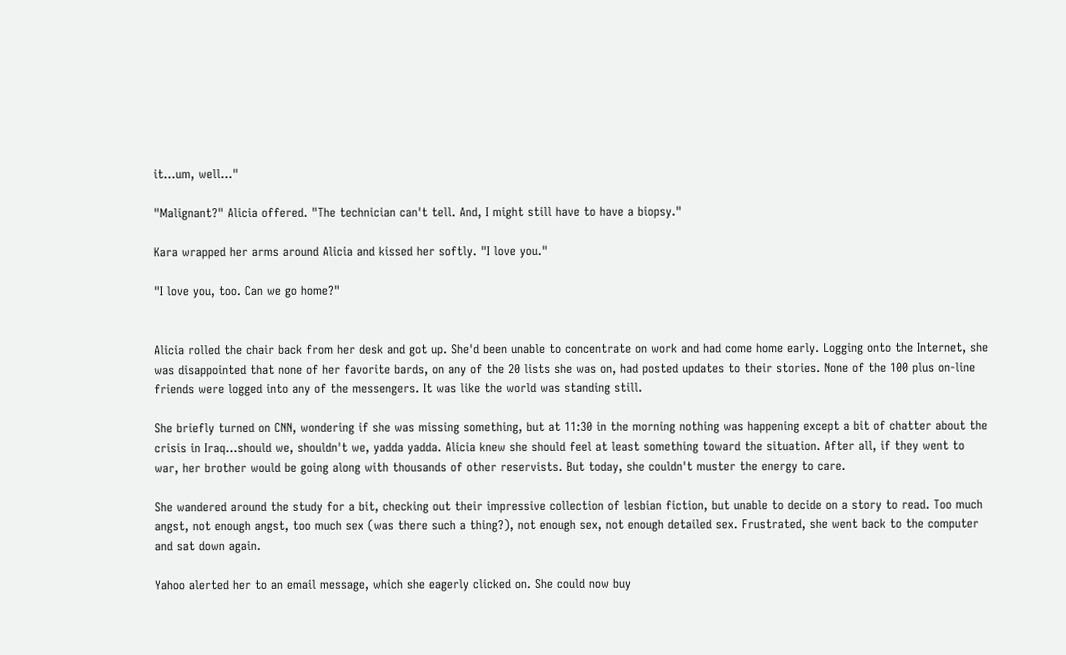it...um, well..."

"Malignant?" Alicia offered. "The technician can't tell. And, I might still have to have a biopsy."

Kara wrapped her arms around Alicia and kissed her softly. "I love you."

"I love you, too. Can we go home?"


Alicia rolled the chair back from her desk and got up. She'd been unable to concentrate on work and had come home early. Logging onto the Internet, she was disappointed that none of her favorite bards, on any of the 20 lists she was on, had posted updates to their stories. None of the 100 plus on-line friends were logged into any of the messengers. It was like the world was standing still.

She briefly turned on CNN, wondering if she was missing something, but at 11:30 in the morning nothing was happening except a bit of chatter about the crisis in Iraq...should we, shouldn't we, yadda yadda. Alicia knew she should feel at least something toward the situation. After all, if they went to war, her brother would be going along with thousands of other reservists. But today, she couldn't muster the energy to care.

She wandered around the study for a bit, checking out their impressive collection of lesbian fiction, but unable to decide on a story to read. Too much angst, not enough angst, too much sex (was there such a thing?), not enough sex, not enough detailed sex. Frustrated, she went back to the computer and sat down again.

Yahoo alerted her to an email message, which she eagerly clicked on. She could now buy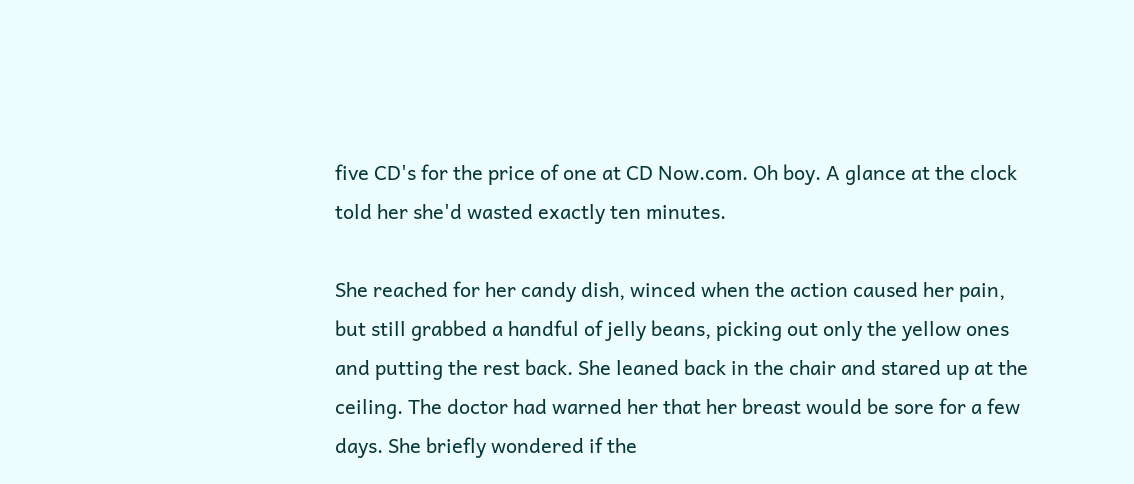five CD's for the price of one at CD Now.com. Oh boy. A glance at the clock told her she'd wasted exactly ten minutes.

She reached for her candy dish, winced when the action caused her pain, but still grabbed a handful of jelly beans, picking out only the yellow ones and putting the rest back. She leaned back in the chair and stared up at the ceiling. The doctor had warned her that her breast would be sore for a few days. She briefly wondered if the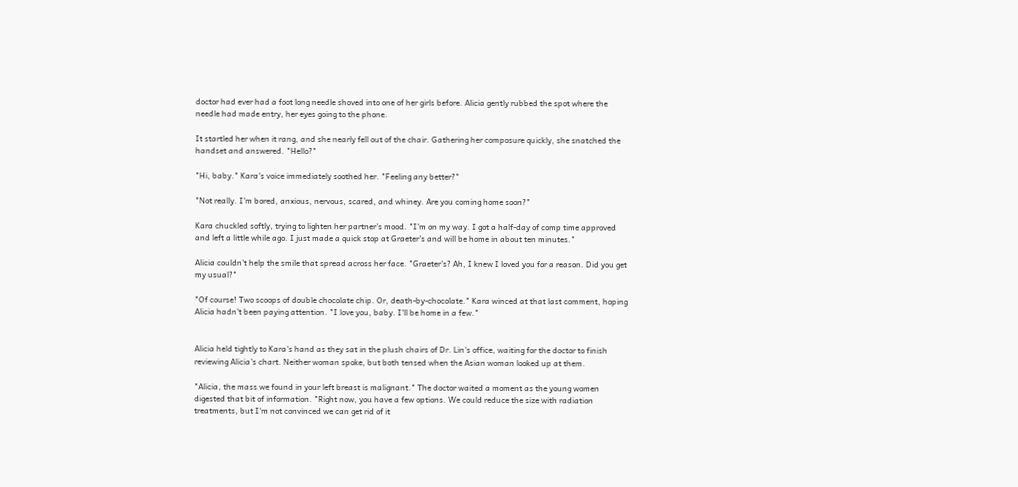doctor had ever had a foot long needle shoved into one of her girls before. Alicia gently rubbed the spot where the needle had made entry, her eyes going to the phone.

It startled her when it rang, and she nearly fell out of the chair. Gathering her composure quickly, she snatched the handset and answered. "Hello?"

"Hi, baby." Kara's voice immediately soothed her. "Feeling any better?"

"Not really. I'm bored, anxious, nervous, scared, and whiney. Are you coming home soon?"

Kara chuckled softly, trying to lighten her partner's mood. "I'm on my way. I got a half-day of comp time approved and left a little while ago. I just made a quick stop at Graeter's and will be home in about ten minutes."

Alicia couldn't help the smile that spread across her face. "Graeter's? Ah, I knew I loved you for a reason. Did you get my usual?"

"Of course! Two scoops of double chocolate chip. Or, death-by-chocolate." Kara winced at that last comment, hoping Alicia hadn't been paying attention. "I love you, baby. I'll be home in a few."


Alicia held tightly to Kara's hand as they sat in the plush chairs of Dr. Lin's office, waiting for the doctor to finish reviewing Alicia's chart. Neither woman spoke, but both tensed when the Asian woman looked up at them.

"Alicia, the mass we found in your left breast is malignant." The doctor waited a moment as the young women digested that bit of information. "Right now, you have a few options. We could reduce the size with radiation treatments, but I'm not convinced we can get rid of it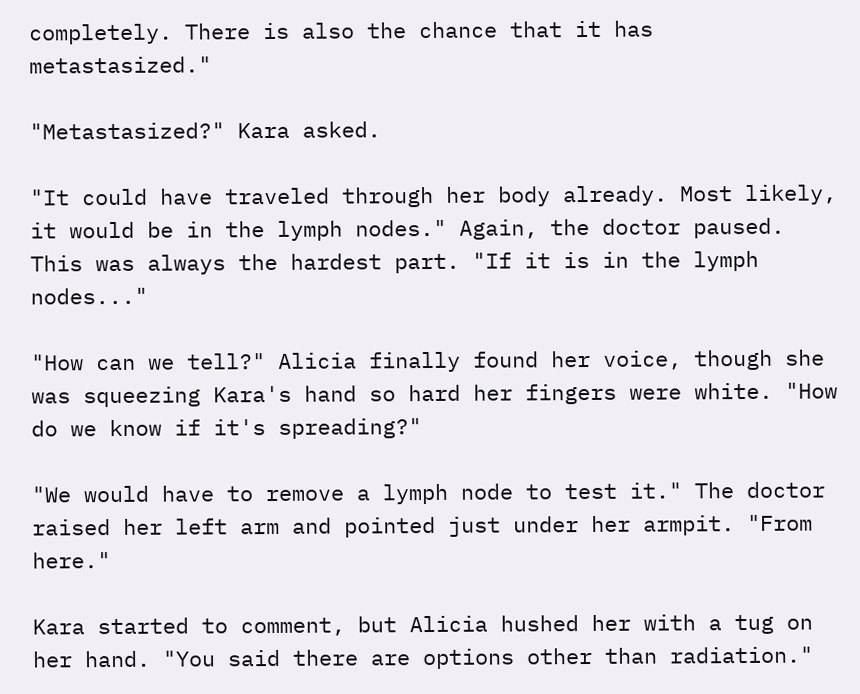completely. There is also the chance that it has metastasized."

"Metastasized?" Kara asked.

"It could have traveled through her body already. Most likely, it would be in the lymph nodes." Again, the doctor paused. This was always the hardest part. "If it is in the lymph nodes..."

"How can we tell?" Alicia finally found her voice, though she was squeezing Kara's hand so hard her fingers were white. "How do we know if it's spreading?"

"We would have to remove a lymph node to test it." The doctor raised her left arm and pointed just under her armpit. "From here."

Kara started to comment, but Alicia hushed her with a tug on her hand. "You said there are options other than radiation."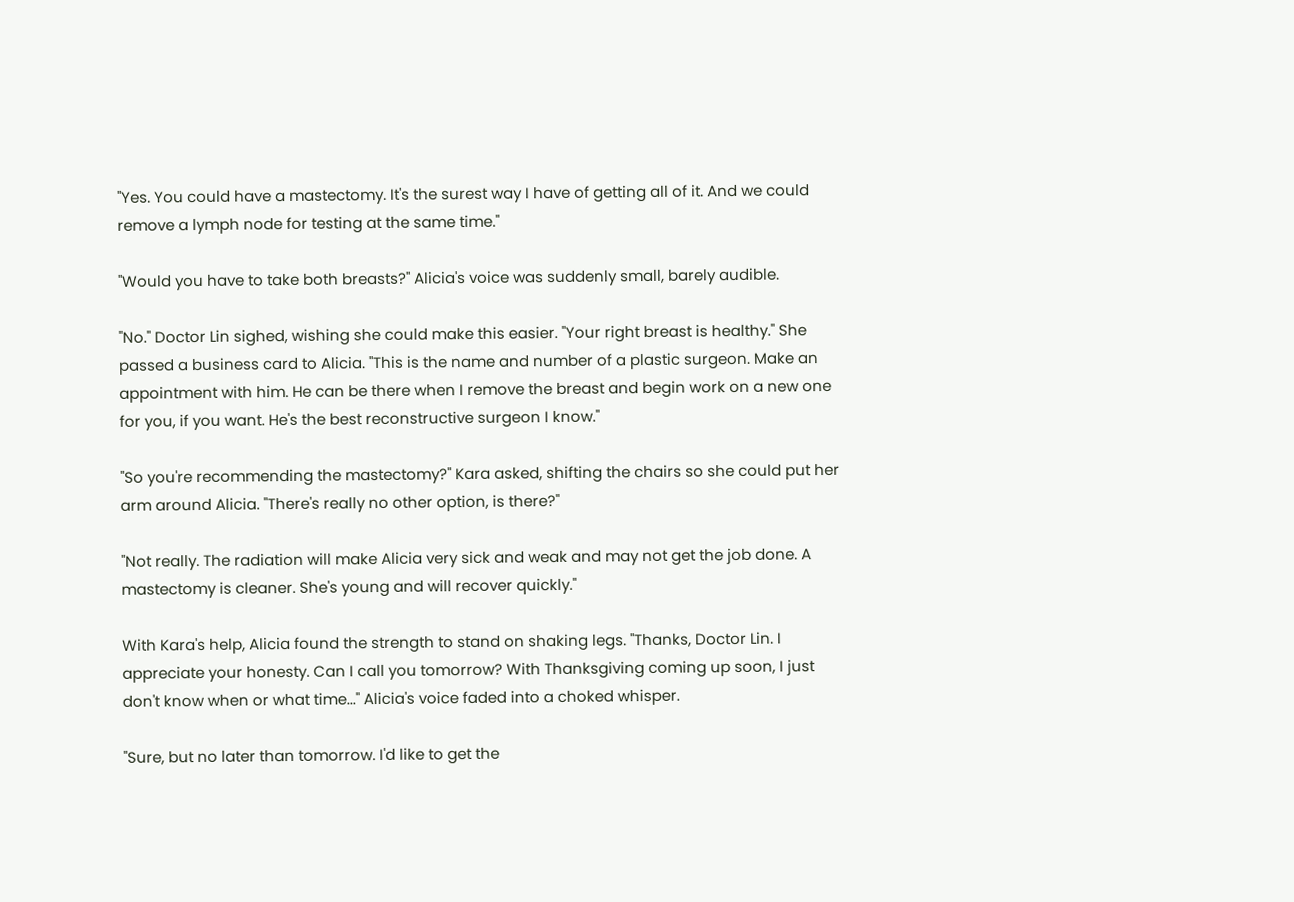"Yes. You could have a mastectomy. It's the surest way I have of getting all of it. And we could remove a lymph node for testing at the same time."

"Would you have to take both breasts?" Alicia's voice was suddenly small, barely audible.

"No." Doctor Lin sighed, wishing she could make this easier. "Your right breast is healthy." She passed a business card to Alicia. "This is the name and number of a plastic surgeon. Make an appointment with him. He can be there when I remove the breast and begin work on a new one for you, if you want. He's the best reconstructive surgeon I know."

"So you're recommending the mastectomy?" Kara asked, shifting the chairs so she could put her arm around Alicia. "There's really no other option, is there?"

"Not really. The radiation will make Alicia very sick and weak and may not get the job done. A mastectomy is cleaner. She's young and will recover quickly."

With Kara's help, Alicia found the strength to stand on shaking legs. "Thanks, Doctor Lin. I appreciate your honesty. Can I call you tomorrow? With Thanksgiving coming up soon, I just don't know when or what time..." Alicia's voice faded into a choked whisper.

"Sure, but no later than tomorrow. I'd like to get the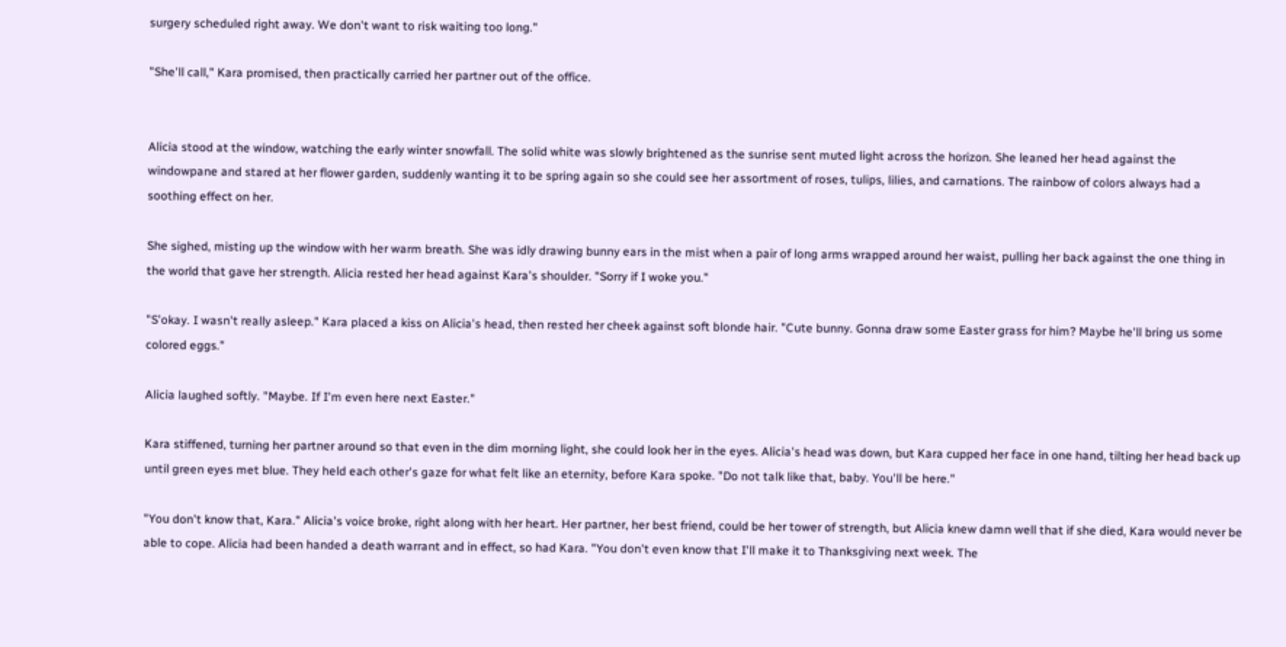surgery scheduled right away. We don't want to risk waiting too long."

"She'll call," Kara promised, then practically carried her partner out of the office.


Alicia stood at the window, watching the early winter snowfall. The solid white was slowly brightened as the sunrise sent muted light across the horizon. She leaned her head against the windowpane and stared at her flower garden, suddenly wanting it to be spring again so she could see her assortment of roses, tulips, lilies, and carnations. The rainbow of colors always had a soothing effect on her.

She sighed, misting up the window with her warm breath. She was idly drawing bunny ears in the mist when a pair of long arms wrapped around her waist, pulling her back against the one thing in the world that gave her strength. Alicia rested her head against Kara's shoulder. "Sorry if I woke you."

"S'okay. I wasn't really asleep." Kara placed a kiss on Alicia's head, then rested her cheek against soft blonde hair. "Cute bunny. Gonna draw some Easter grass for him? Maybe he'll bring us some colored eggs."

Alicia laughed softly. "Maybe. If I'm even here next Easter."

Kara stiffened, turning her partner around so that even in the dim morning light, she could look her in the eyes. Alicia's head was down, but Kara cupped her face in one hand, tilting her head back up until green eyes met blue. They held each other's gaze for what felt like an eternity, before Kara spoke. "Do not talk like that, baby. You'll be here."

"You don't know that, Kara." Alicia's voice broke, right along with her heart. Her partner, her best friend, could be her tower of strength, but Alicia knew damn well that if she died, Kara would never be able to cope. Alicia had been handed a death warrant and in effect, so had Kara. "You don't even know that I'll make it to Thanksgiving next week. The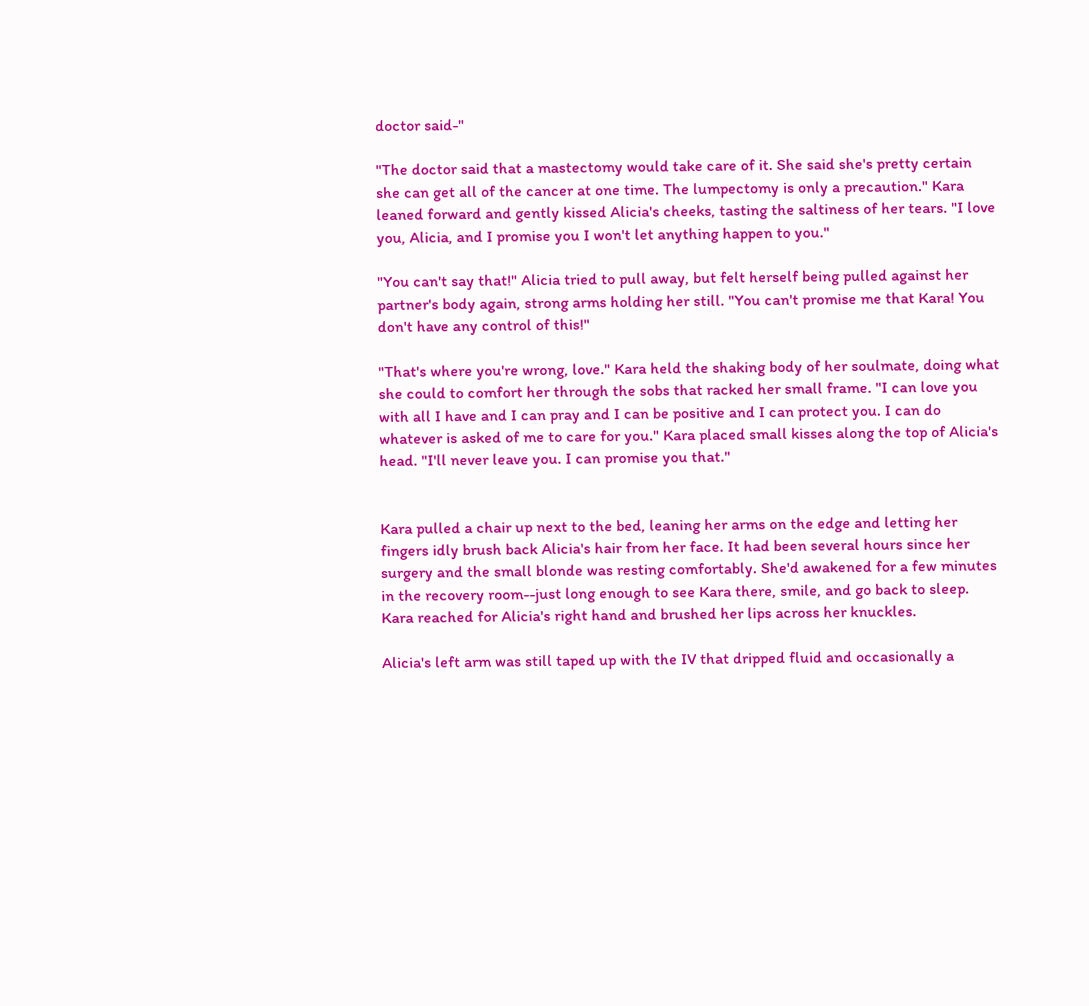doctor said-"

"The doctor said that a mastectomy would take care of it. She said she's pretty certain she can get all of the cancer at one time. The lumpectomy is only a precaution." Kara leaned forward and gently kissed Alicia's cheeks, tasting the saltiness of her tears. "I love you, Alicia, and I promise you I won't let anything happen to you."

"You can't say that!" Alicia tried to pull away, but felt herself being pulled against her partner's body again, strong arms holding her still. "You can't promise me that Kara! You don't have any control of this!"

"That's where you're wrong, love." Kara held the shaking body of her soulmate, doing what she could to comfort her through the sobs that racked her small frame. "I can love you with all I have and I can pray and I can be positive and I can protect you. I can do whatever is asked of me to care for you." Kara placed small kisses along the top of Alicia's head. "I'll never leave you. I can promise you that."


Kara pulled a chair up next to the bed, leaning her arms on the edge and letting her fingers idly brush back Alicia's hair from her face. It had been several hours since her surgery and the small blonde was resting comfortably. She'd awakened for a few minutes in the recovery room--just long enough to see Kara there, smile, and go back to sleep. Kara reached for Alicia's right hand and brushed her lips across her knuckles.

Alicia's left arm was still taped up with the IV that dripped fluid and occasionally a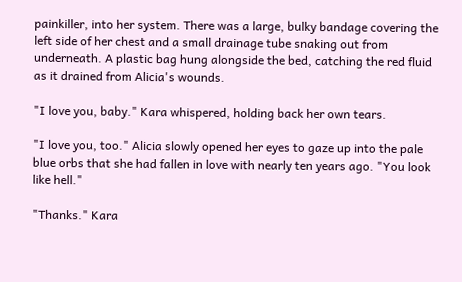painkiller, into her system. There was a large, bulky bandage covering the left side of her chest and a small drainage tube snaking out from underneath. A plastic bag hung alongside the bed, catching the red fluid as it drained from Alicia's wounds.

"I love you, baby." Kara whispered, holding back her own tears.

"I love you, too." Alicia slowly opened her eyes to gaze up into the pale blue orbs that she had fallen in love with nearly ten years ago. "You look like hell."

"Thanks." Kara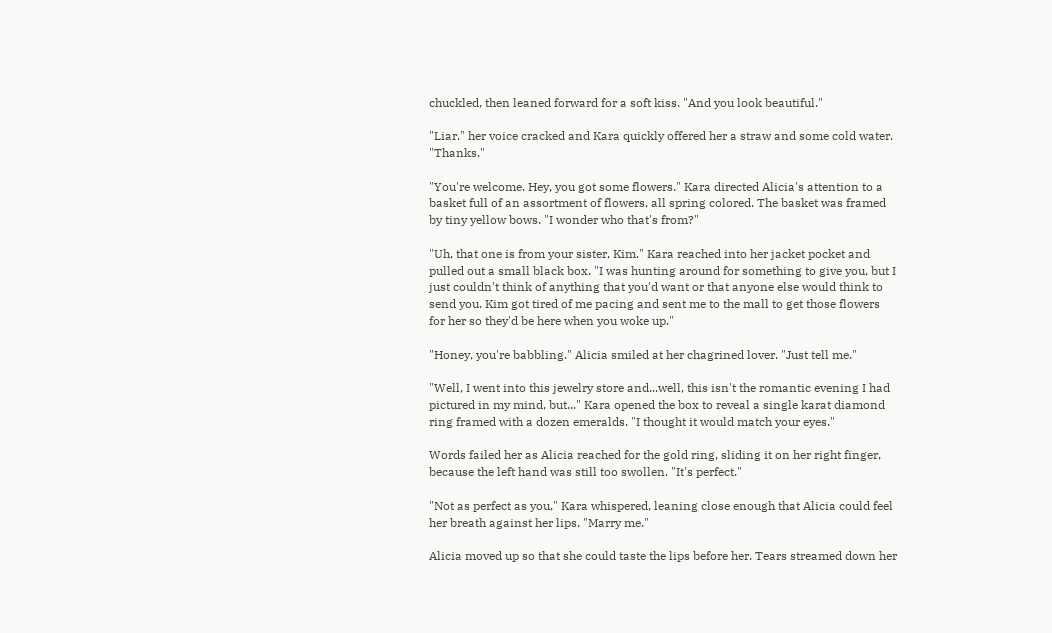chuckled, then leaned forward for a soft kiss. "And you look beautiful."

"Liar." her voice cracked and Kara quickly offered her a straw and some cold water. "Thanks."

"You're welcome. Hey, you got some flowers." Kara directed Alicia's attention to a basket full of an assortment of flowers, all spring colored. The basket was framed by tiny yellow bows. "I wonder who that's from?"

"Uh, that one is from your sister, Kim." Kara reached into her jacket pocket and pulled out a small black box. "I was hunting around for something to give you, but I just couldn't think of anything that you'd want or that anyone else would think to send you. Kim got tired of me pacing and sent me to the mall to get those flowers for her so they'd be here when you woke up."

"Honey, you're babbling." Alicia smiled at her chagrined lover. "Just tell me."

"Well, I went into this jewelry store and...well, this isn't the romantic evening I had pictured in my mind, but..." Kara opened the box to reveal a single karat diamond ring framed with a dozen emeralds. "I thought it would match your eyes."

Words failed her as Alicia reached for the gold ring, sliding it on her right finger, because the left hand was still too swollen. "It's perfect."

"Not as perfect as you," Kara whispered, leaning close enough that Alicia could feel her breath against her lips. "Marry me."

Alicia moved up so that she could taste the lips before her. Tears streamed down her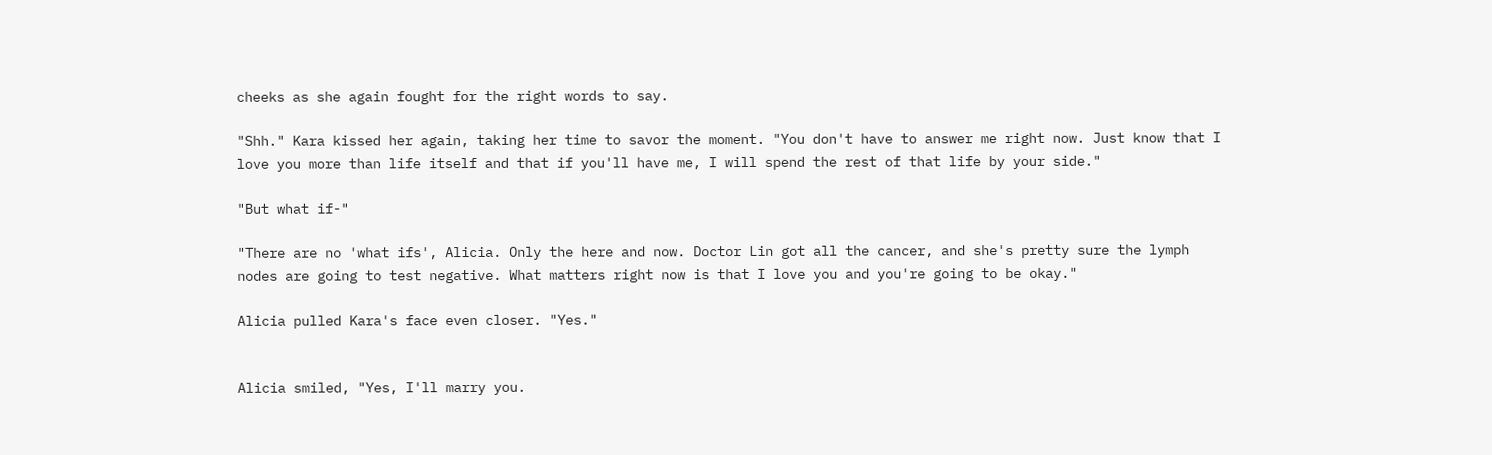cheeks as she again fought for the right words to say.

"Shh." Kara kissed her again, taking her time to savor the moment. "You don't have to answer me right now. Just know that I love you more than life itself and that if you'll have me, I will spend the rest of that life by your side."

"But what if-"

"There are no 'what ifs', Alicia. Only the here and now. Doctor Lin got all the cancer, and she's pretty sure the lymph nodes are going to test negative. What matters right now is that I love you and you're going to be okay."

Alicia pulled Kara's face even closer. "Yes."


Alicia smiled, "Yes, I'll marry you.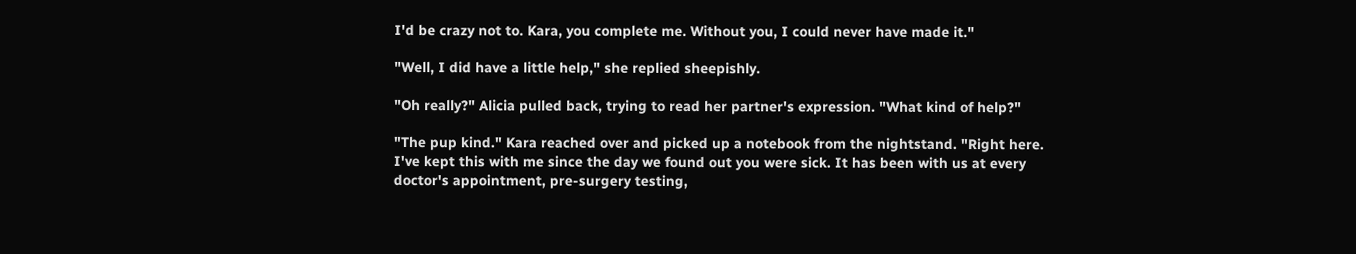I'd be crazy not to. Kara, you complete me. Without you, I could never have made it."

"Well, I did have a little help," she replied sheepishly.

"Oh really?" Alicia pulled back, trying to read her partner's expression. "What kind of help?"

"The pup kind." Kara reached over and picked up a notebook from the nightstand. "Right here. I've kept this with me since the day we found out you were sick. It has been with us at every doctor's appointment, pre-surgery testing,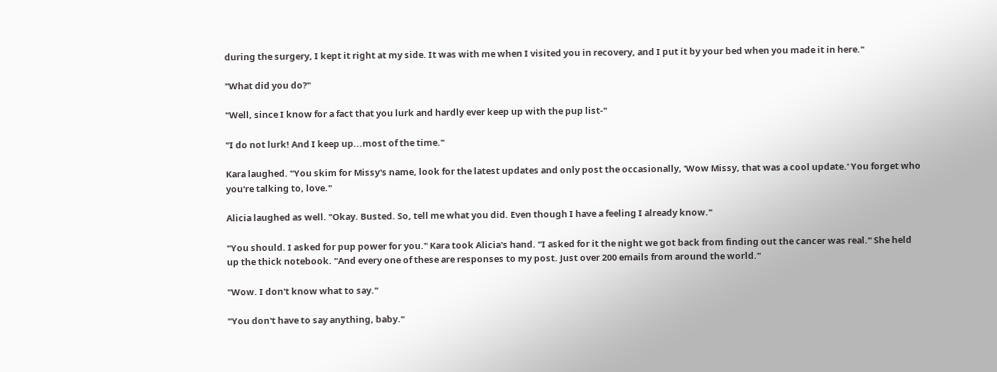during the surgery, I kept it right at my side. It was with me when I visited you in recovery, and I put it by your bed when you made it in here."

"What did you do?"

"Well, since I know for a fact that you lurk and hardly ever keep up with the pup list-"

"I do not lurk! And I keep up...most of the time."

Kara laughed. "You skim for Missy's name, look for the latest updates and only post the occasionally, 'Wow Missy, that was a cool update.' You forget who you're talking to, love."

Alicia laughed as well. "Okay. Busted. So, tell me what you did. Even though I have a feeling I already know."

"You should. I asked for pup power for you." Kara took Alicia's hand. "I asked for it the night we got back from finding out the cancer was real." She held up the thick notebook. "And every one of these are responses to my post. Just over 200 emails from around the world."

"Wow. I don't know what to say."

"You don't have to say anything, baby."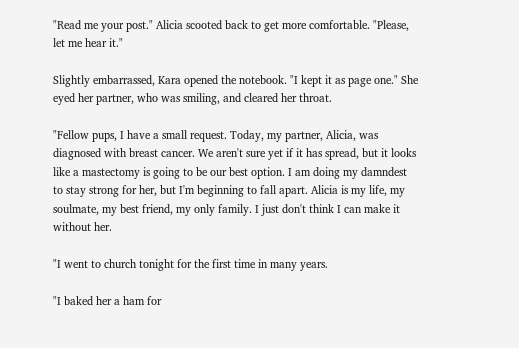"Read me your post." Alicia scooted back to get more comfortable. "Please, let me hear it."

Slightly embarrassed, Kara opened the notebook. "I kept it as page one." She eyed her partner, who was smiling, and cleared her throat.

"Fellow pups, I have a small request. Today, my partner, Alicia, was diagnosed with breast cancer. We aren't sure yet if it has spread, but it looks like a mastectomy is going to be our best option. I am doing my damndest to stay strong for her, but I'm beginning to fall apart. Alicia is my life, my soulmate, my best friend, my only family. I just don't think I can make it without her.

"I went to church tonight for the first time in many years.

"I baked her a ham for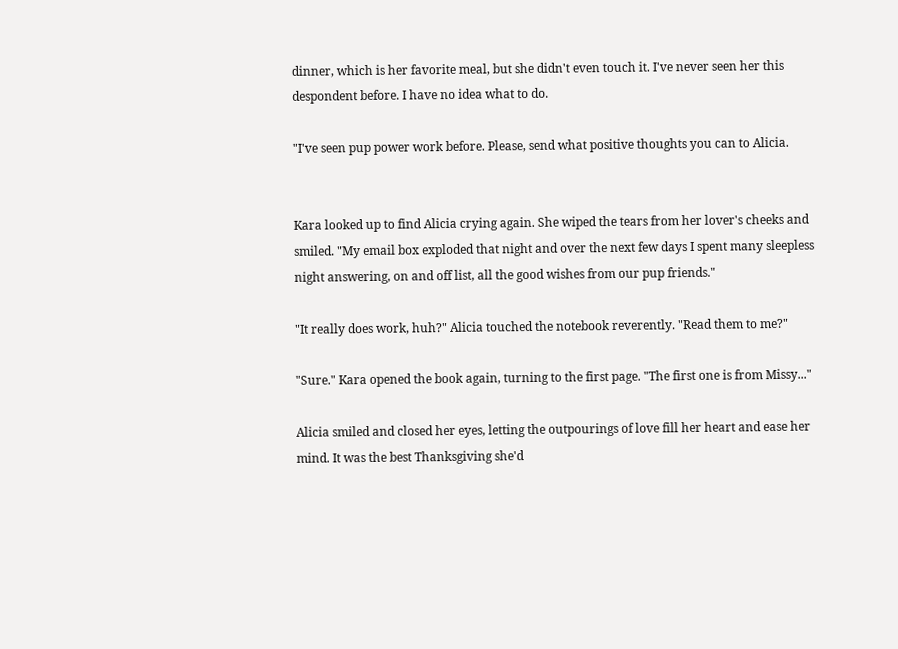dinner, which is her favorite meal, but she didn't even touch it. I've never seen her this despondent before. I have no idea what to do.

"I've seen pup power work before. Please, send what positive thoughts you can to Alicia.


Kara looked up to find Alicia crying again. She wiped the tears from her lover's cheeks and smiled. "My email box exploded that night and over the next few days I spent many sleepless night answering, on and off list, all the good wishes from our pup friends."

"It really does work, huh?" Alicia touched the notebook reverently. "Read them to me?"

"Sure." Kara opened the book again, turning to the first page. "The first one is from Missy..."

Alicia smiled and closed her eyes, letting the outpourings of love fill her heart and ease her mind. It was the best Thanksgiving she'd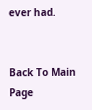ever had.


Back To Main Page